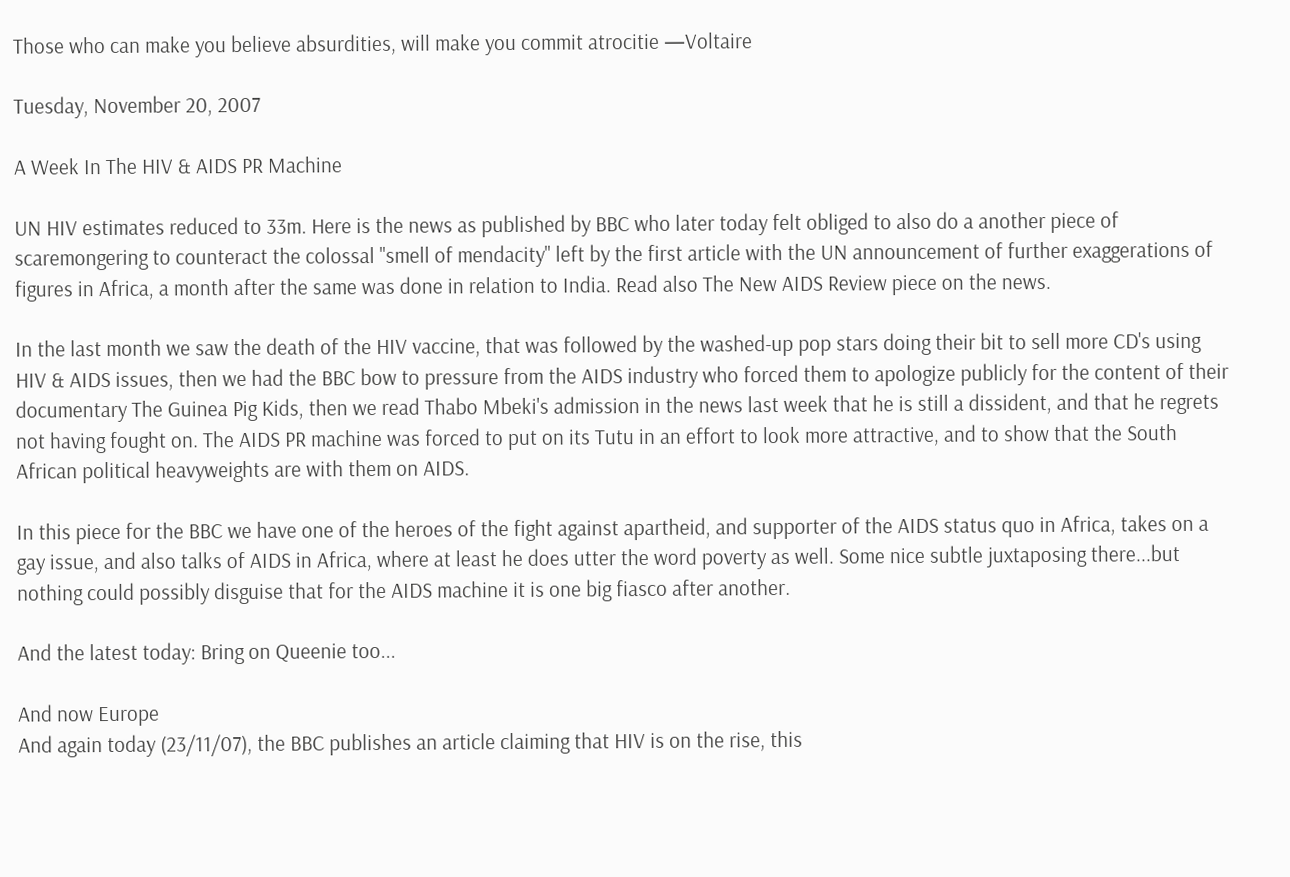Those who can make you believe absurdities, will make you commit atrocitie —Voltaire

Tuesday, November 20, 2007

A Week In The HIV & AIDS PR Machine

UN HIV estimates reduced to 33m. Here is the news as published by BBC who later today felt obliged to also do a another piece of scaremongering to counteract the colossal "smell of mendacity" left by the first article with the UN announcement of further exaggerations of figures in Africa, a month after the same was done in relation to India. Read also The New AIDS Review piece on the news.

In the last month we saw the death of the HIV vaccine, that was followed by the washed-up pop stars doing their bit to sell more CD's using HIV & AIDS issues, then we had the BBC bow to pressure from the AIDS industry who forced them to apologize publicly for the content of their documentary The Guinea Pig Kids, then we read Thabo Mbeki's admission in the news last week that he is still a dissident, and that he regrets not having fought on. The AIDS PR machine was forced to put on its Tutu in an effort to look more attractive, and to show that the South African political heavyweights are with them on AIDS.

In this piece for the BBC we have one of the heroes of the fight against apartheid, and supporter of the AIDS status quo in Africa, takes on a gay issue, and also talks of AIDS in Africa, where at least he does utter the word poverty as well. Some nice subtle juxtaposing there...but nothing could possibly disguise that for the AIDS machine it is one big fiasco after another.

And the latest today: Bring on Queenie too...

And now Europe
And again today (23/11/07), the BBC publishes an article claiming that HIV is on the rise, this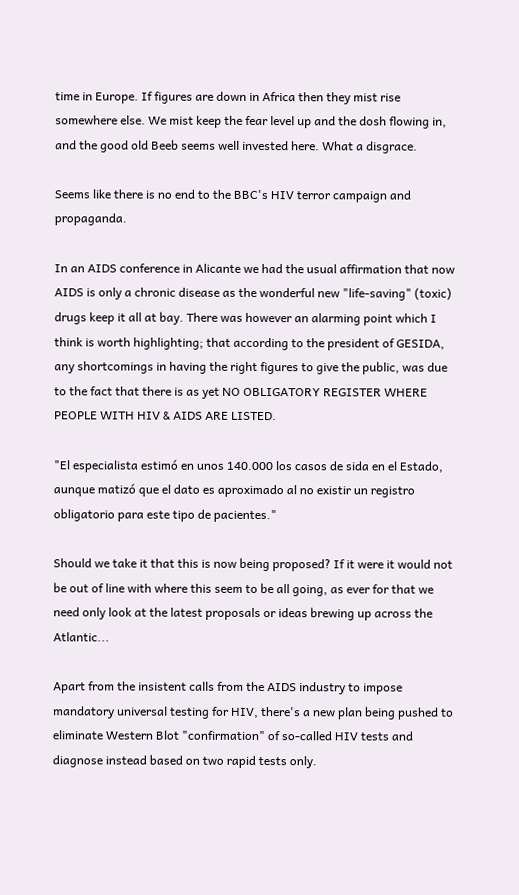time in Europe. If figures are down in Africa then they mist rise somewhere else. We mist keep the fear level up and the dosh flowing in, and the good old Beeb seems well invested here. What a disgrace.

Seems like there is no end to the BBC's HIV terror campaign and propaganda.

In an AIDS conference in Alicante we had the usual affirmation that now AIDS is only a chronic disease as the wonderful new "life-saving" (toxic) drugs keep it all at bay. There was however an alarming point which I think is worth highlighting; that according to the president of GESIDA, any shortcomings in having the right figures to give the public, was due to the fact that there is as yet NO OBLIGATORY REGISTER WHERE PEOPLE WITH HIV & AIDS ARE LISTED.

"El especialista estimó en unos 140.000 los casos de sida en el Estado, aunque matizó que el dato es aproximado al no existir un registro obligatorio para este tipo de pacientes."

Should we take it that this is now being proposed? If it were it would not be out of line with where this seem to be all going, as ever for that we need only look at the latest proposals or ideas brewing up across the Atlantic...

Apart from the insistent calls from the AIDS industry to impose mandatory universal testing for HIV, there's a new plan being pushed to eliminate Western Blot "confirmation" of so-called HIV tests and diagnose instead based on two rapid tests only.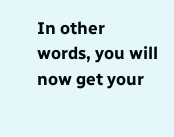In other words, you will now get your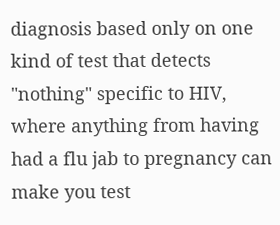diagnosis based only on one kind of test that detects "nothing" specific to HIV, where anything from having had a flu jab to pregnancy can make you test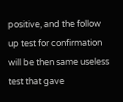positive, and the follow up test for confirmation will be then same useless test that gave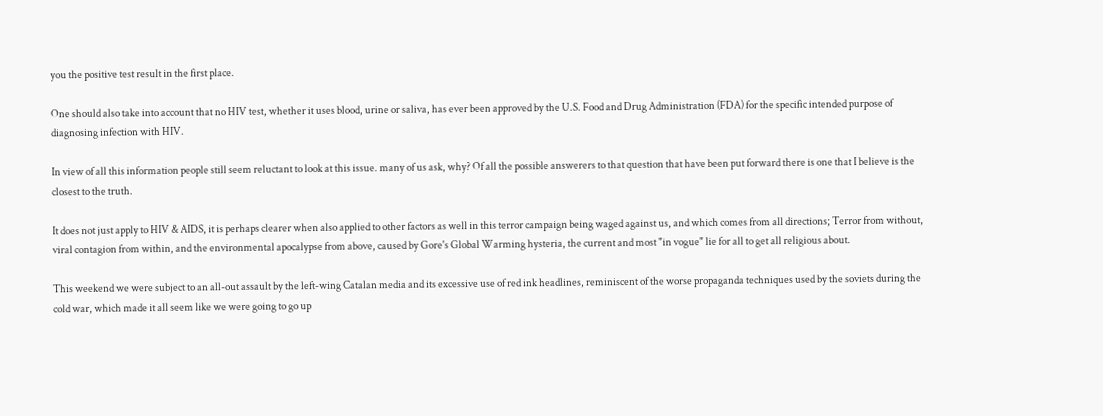you the positive test result in the first place.

One should also take into account that no HIV test, whether it uses blood, urine or saliva, has ever been approved by the U.S. Food and Drug Administration (FDA) for the specific intended purpose of diagnosing infection with HIV.

In view of all this information people still seem reluctant to look at this issue. many of us ask, why? Of all the possible answerers to that question that have been put forward there is one that I believe is the closest to the truth.

It does not just apply to HIV & AIDS, it is perhaps clearer when also applied to other factors as well in this terror campaign being waged against us, and which comes from all directions; Terror from without, viral contagion from within, and the environmental apocalypse from above, caused by Gore's Global Warming hysteria, the current and most "in vogue" lie for all to get all religious about.

This weekend we were subject to an all-out assault by the left-wing Catalan media and its excessive use of red ink headlines, reminiscent of the worse propaganda techniques used by the soviets during the cold war, which made it all seem like we were going to go up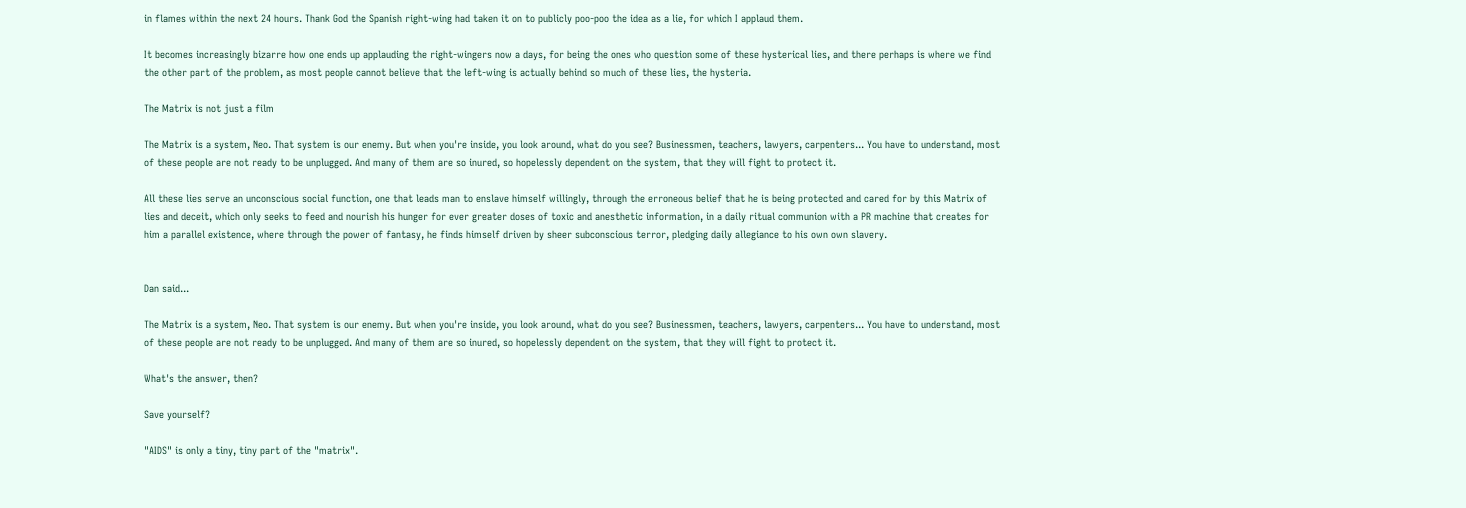in flames within the next 24 hours. Thank God the Spanish right-wing had taken it on to publicly poo-poo the idea as a lie, for which I applaud them.

It becomes increasingly bizarre how one ends up applauding the right-wingers now a days, for being the ones who question some of these hysterical lies, and there perhaps is where we find the other part of the problem, as most people cannot believe that the left-wing is actually behind so much of these lies, the hysteria.

The Matrix is not just a film

The Matrix is a system, Neo. That system is our enemy. But when you're inside, you look around, what do you see? Businessmen, teachers, lawyers, carpenters... You have to understand, most of these people are not ready to be unplugged. And many of them are so inured, so hopelessly dependent on the system, that they will fight to protect it.

All these lies serve an unconscious social function, one that leads man to enslave himself willingly, through the erroneous belief that he is being protected and cared for by this Matrix of lies and deceit, which only seeks to feed and nourish his hunger for ever greater doses of toxic and anesthetic information, in a daily ritual communion with a PR machine that creates for him a parallel existence, where through the power of fantasy, he finds himself driven by sheer subconscious terror, pledging daily allegiance to his own own slavery.


Dan said...

The Matrix is a system, Neo. That system is our enemy. But when you're inside, you look around, what do you see? Businessmen, teachers, lawyers, carpenters... You have to understand, most of these people are not ready to be unplugged. And many of them are so inured, so hopelessly dependent on the system, that they will fight to protect it.

What's the answer, then?

Save yourself?

"AIDS" is only a tiny, tiny part of the "matrix".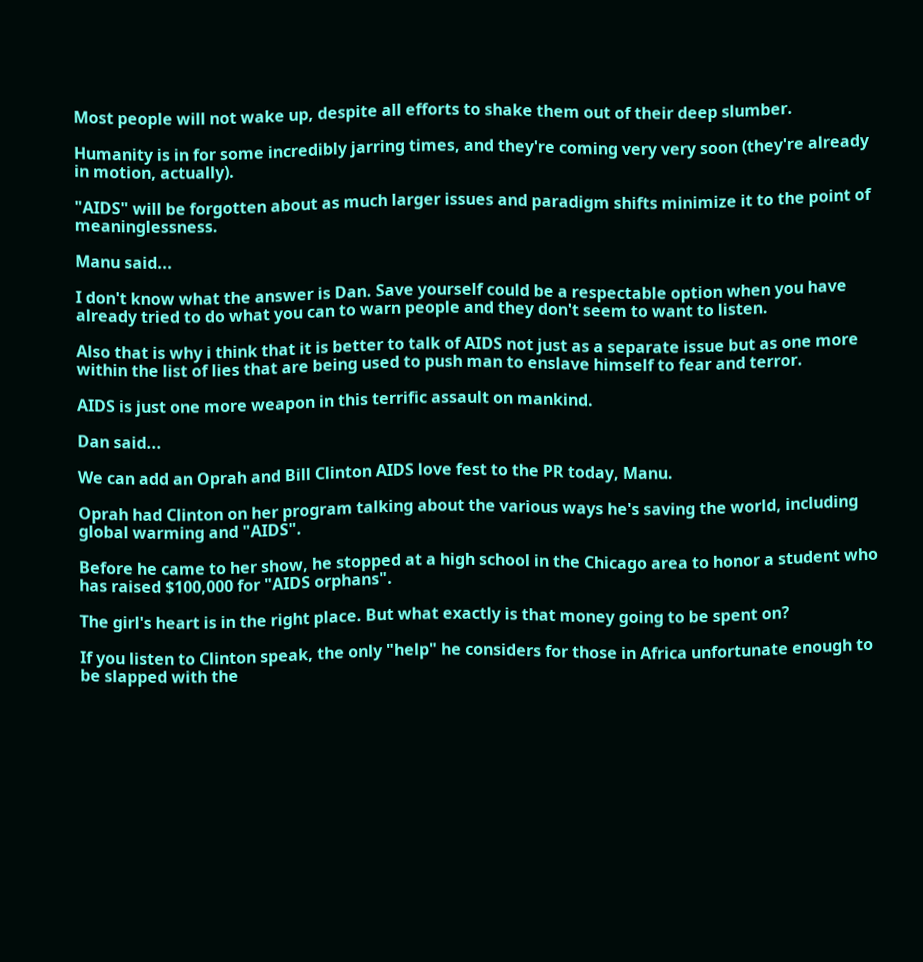Most people will not wake up, despite all efforts to shake them out of their deep slumber.

Humanity is in for some incredibly jarring times, and they're coming very very soon (they're already in motion, actually).

"AIDS" will be forgotten about as much larger issues and paradigm shifts minimize it to the point of meaninglessness.

Manu said...

I don't know what the answer is Dan. Save yourself could be a respectable option when you have already tried to do what you can to warn people and they don't seem to want to listen.

Also that is why i think that it is better to talk of AIDS not just as a separate issue but as one more within the list of lies that are being used to push man to enslave himself to fear and terror.

AIDS is just one more weapon in this terrific assault on mankind.

Dan said...

We can add an Oprah and Bill Clinton AIDS love fest to the PR today, Manu.

Oprah had Clinton on her program talking about the various ways he's saving the world, including global warming and "AIDS".

Before he came to her show, he stopped at a high school in the Chicago area to honor a student who has raised $100,000 for "AIDS orphans".

The girl's heart is in the right place. But what exactly is that money going to be spent on?

If you listen to Clinton speak, the only "help" he considers for those in Africa unfortunate enough to be slapped with the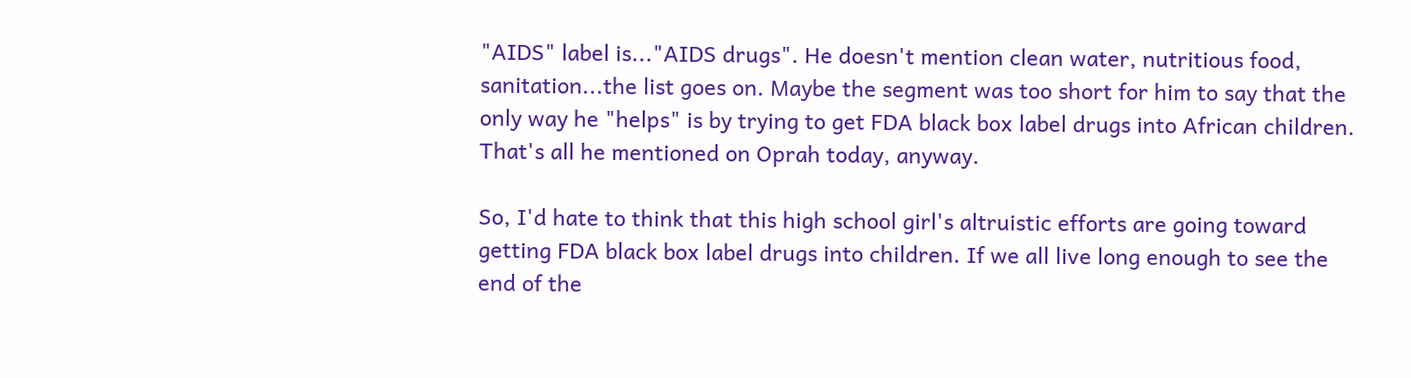"AIDS" label is..."AIDS drugs". He doesn't mention clean water, nutritious food, sanitation...the list goes on. Maybe the segment was too short for him to say that the only way he "helps" is by trying to get FDA black box label drugs into African children. That's all he mentioned on Oprah today, anyway.

So, I'd hate to think that this high school girl's altruistic efforts are going toward getting FDA black box label drugs into children. If we all live long enough to see the end of the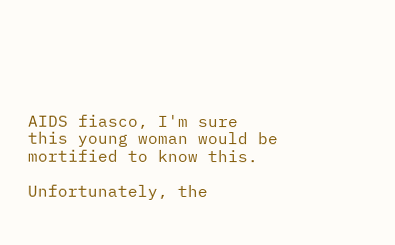AIDS fiasco, I'm sure this young woman would be mortified to know this.

Unfortunately, the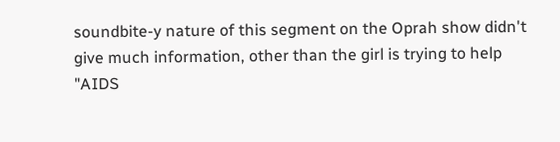soundbite-y nature of this segment on the Oprah show didn't give much information, other than the girl is trying to help "AIDS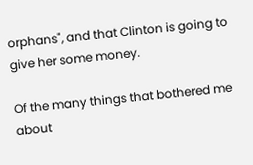orphans", and that Clinton is going to give her some money.

Of the many things that bothered me about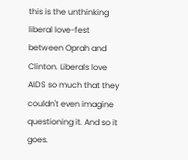this is the unthinking liberal love-fest between Oprah and Clinton. Liberals love AIDS so much that they couldn't even imagine questioning it. And so it goes.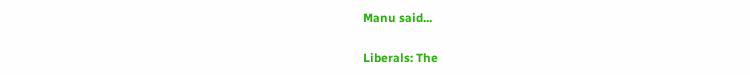Manu said...

Liberals: The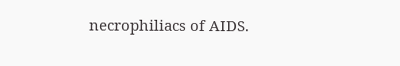necrophiliacs of AIDS.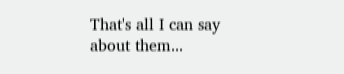That's all I can say about them...